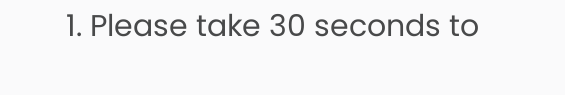1. Please take 30 seconds to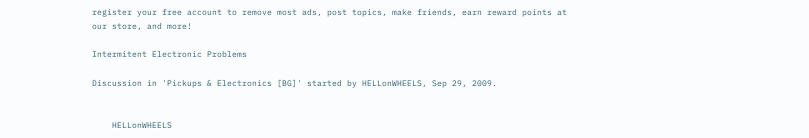register your free account to remove most ads, post topics, make friends, earn reward points at our store, and more!

Intermitent Electronic Problems

Discussion in 'Pickups & Electronics [BG]' started by HELLonWHEELS, Sep 29, 2009.


    HELLonWHEELS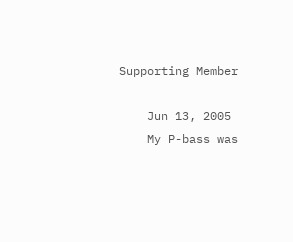Supporting Member

    Jun 13, 2005
    My P-bass was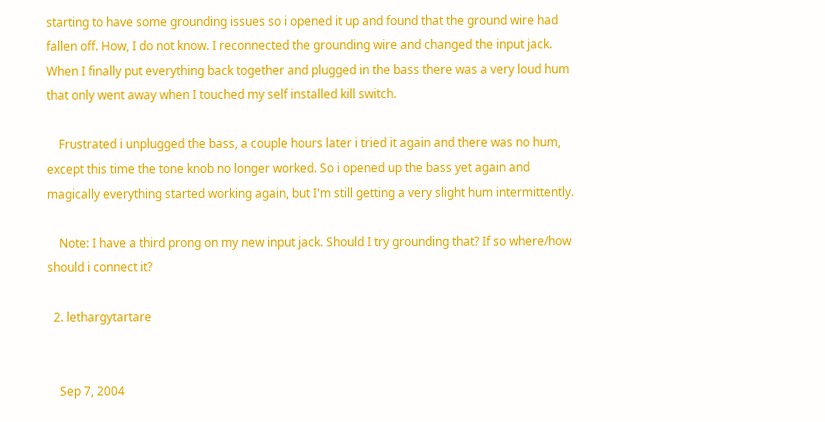starting to have some grounding issues so i opened it up and found that the ground wire had fallen off. How, I do not know. I reconnected the grounding wire and changed the input jack. When I finally put everything back together and plugged in the bass there was a very loud hum that only went away when I touched my self installed kill switch.

    Frustrated i unplugged the bass, a couple hours later i tried it again and there was no hum, except this time the tone knob no longer worked. So i opened up the bass yet again and magically everything started working again, but I'm still getting a very slight hum intermittently.

    Note: I have a third prong on my new input jack. Should I try grounding that? If so where/how should i connect it?

  2. lethargytartare


    Sep 7, 2004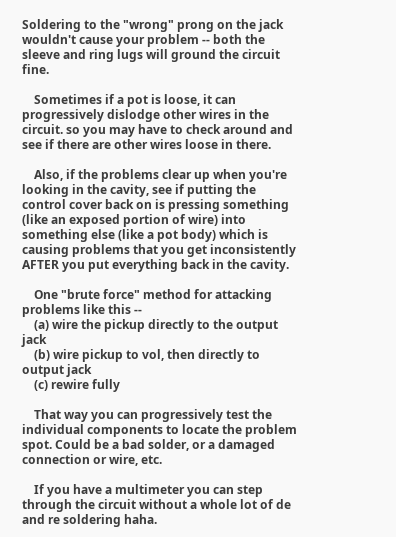Soldering to the "wrong" prong on the jack wouldn't cause your problem -- both the sleeve and ring lugs will ground the circuit fine.

    Sometimes if a pot is loose, it can progressively dislodge other wires in the circuit. so you may have to check around and see if there are other wires loose in there.

    Also, if the problems clear up when you're looking in the cavity, see if putting the control cover back on is pressing something (like an exposed portion of wire) into something else (like a pot body) which is causing problems that you get inconsistently AFTER you put everything back in the cavity.

    One "brute force" method for attacking problems like this --
    (a) wire the pickup directly to the output jack
    (b) wire pickup to vol, then directly to output jack
    (c) rewire fully

    That way you can progressively test the individual components to locate the problem spot. Could be a bad solder, or a damaged connection or wire, etc.

    If you have a multimeter you can step through the circuit without a whole lot of de and re soldering haha.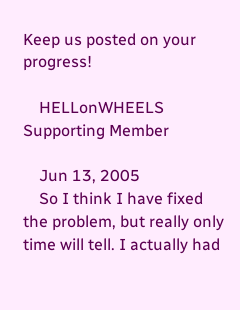Keep us posted on your progress!

    HELLonWHEELS Supporting Member

    Jun 13, 2005
    So I think I have fixed the problem, but really only time will tell. I actually had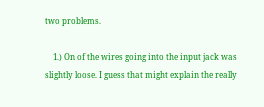two problems.

    1.) On of the wires going into the input jack was slightly loose. I guess that might explain the really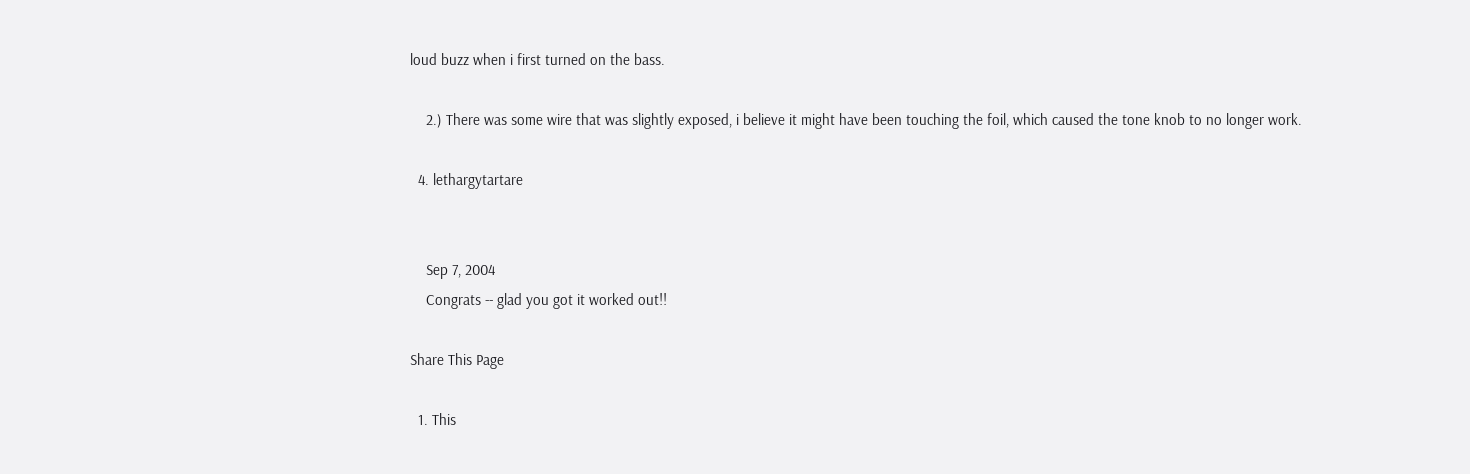loud buzz when i first turned on the bass.

    2.) There was some wire that was slightly exposed, i believe it might have been touching the foil, which caused the tone knob to no longer work.

  4. lethargytartare


    Sep 7, 2004
    Congrats -- glad you got it worked out!!

Share This Page

  1. This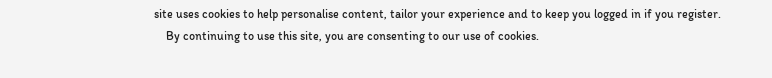site uses cookies to help personalise content, tailor your experience and to keep you logged in if you register.
    By continuing to use this site, you are consenting to our use of cookies.